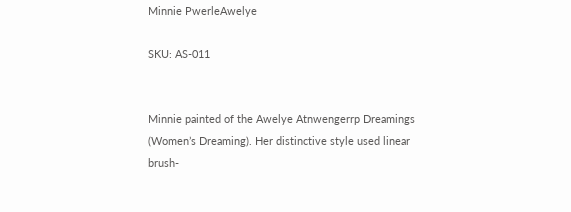Minnie PwerleAwelye

SKU: AS-011


Minnie painted of the Awelye Atnwengerrp Dreamings (Women’s Dreaming). Her distinctive style used linear brush-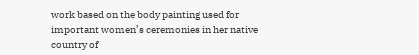work based on the body painting used for important women’s ceremonies in her native country of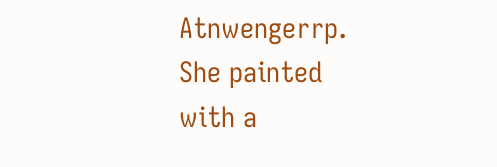Atnwengerrp. She painted with a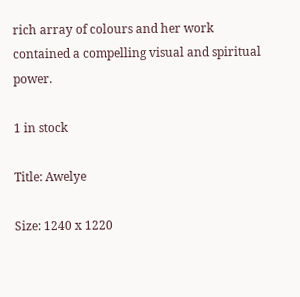rich array of colours and her work contained a compelling visual and spiritual power.

1 in stock

Title: Awelye

Size: 1240 x 1220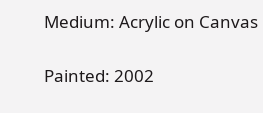Medium: Acrylic on Canvas

Painted: 2002